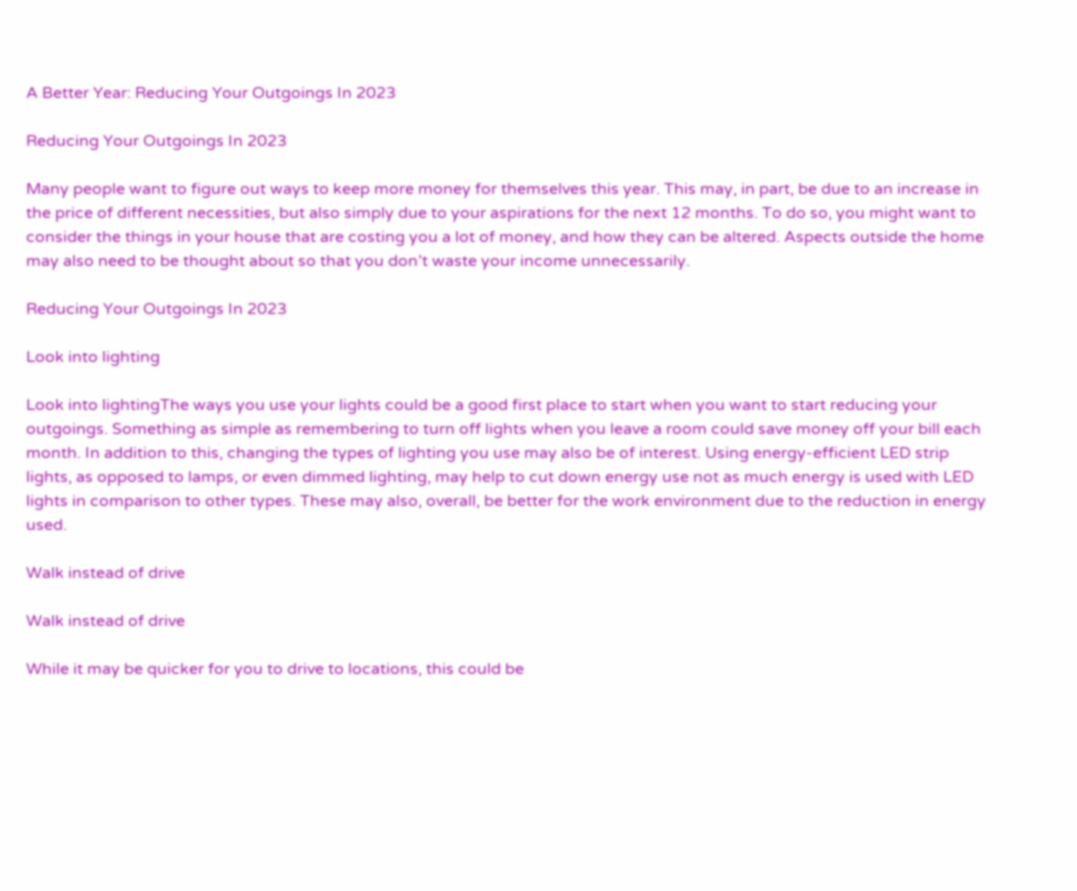A Better Year: Reducing Your Outgoings In 2023

Reducing Your Outgoings In 2023

Many people want to figure out ways to keep more money for themselves this year. This may, in part, be due to an increase in the price of different necessities, but also simply due to your aspirations for the next 12 months. To do so, you might want to consider the things in your house that are costing you a lot of money, and how they can be altered. Aspects outside the home may also need to be thought about so that you don’t waste your income unnecessarily.

Reducing Your Outgoings In 2023

Look into lighting

Look into lightingThe ways you use your lights could be a good first place to start when you want to start reducing your outgoings. Something as simple as remembering to turn off lights when you leave a room could save money off your bill each month. In addition to this, changing the types of lighting you use may also be of interest. Using energy-efficient LED strip lights, as opposed to lamps, or even dimmed lighting, may help to cut down energy use not as much energy is used with LED lights in comparison to other types. These may also, overall, be better for the work environment due to the reduction in energy used.

Walk instead of drive

Walk instead of drive

While it may be quicker for you to drive to locations, this could be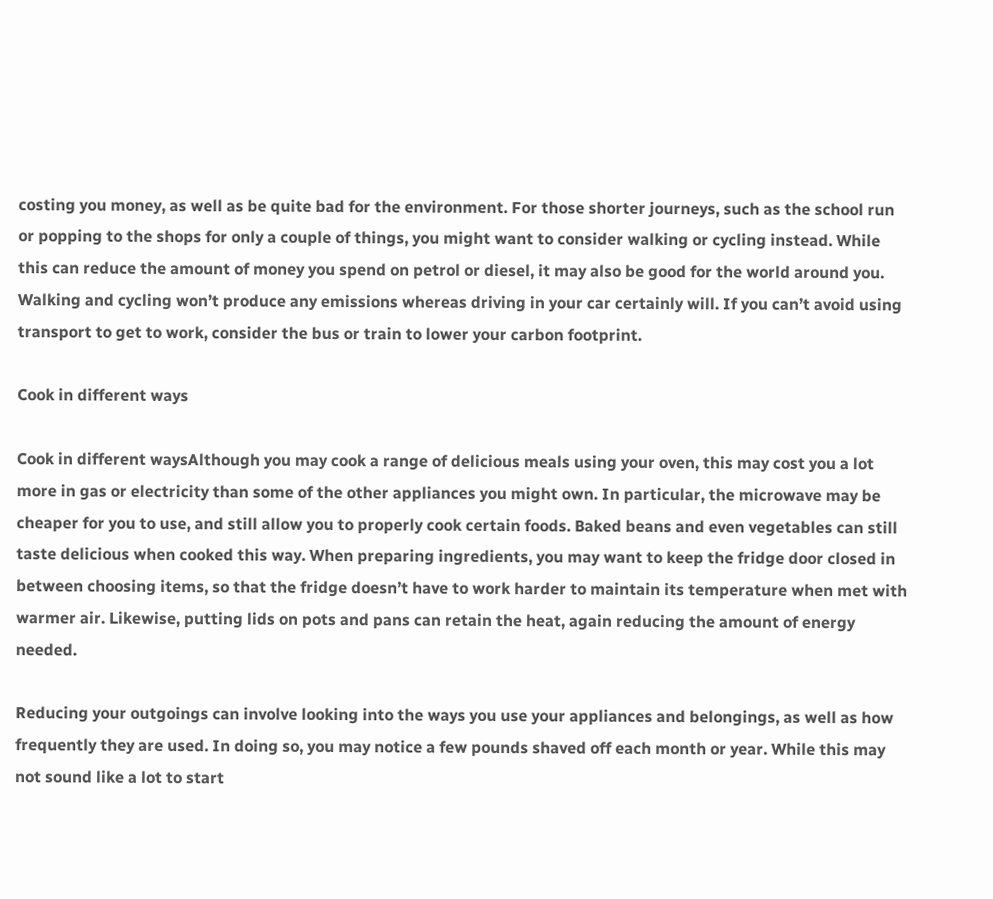costing you money, as well as be quite bad for the environment. For those shorter journeys, such as the school run or popping to the shops for only a couple of things, you might want to consider walking or cycling instead. While this can reduce the amount of money you spend on petrol or diesel, it may also be good for the world around you. Walking and cycling won’t produce any emissions whereas driving in your car certainly will. If you can’t avoid using transport to get to work, consider the bus or train to lower your carbon footprint.

Cook in different ways

Cook in different waysAlthough you may cook a range of delicious meals using your oven, this may cost you a lot more in gas or electricity than some of the other appliances you might own. In particular, the microwave may be cheaper for you to use, and still allow you to properly cook certain foods. Baked beans and even vegetables can still taste delicious when cooked this way. When preparing ingredients, you may want to keep the fridge door closed in between choosing items, so that the fridge doesn’t have to work harder to maintain its temperature when met with warmer air. Likewise, putting lids on pots and pans can retain the heat, again reducing the amount of energy needed.

Reducing your outgoings can involve looking into the ways you use your appliances and belongings, as well as how frequently they are used. In doing so, you may notice a few pounds shaved off each month or year. While this may not sound like a lot to start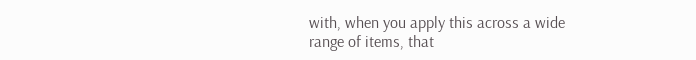with, when you apply this across a wide range of items, that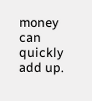money can quickly add up.